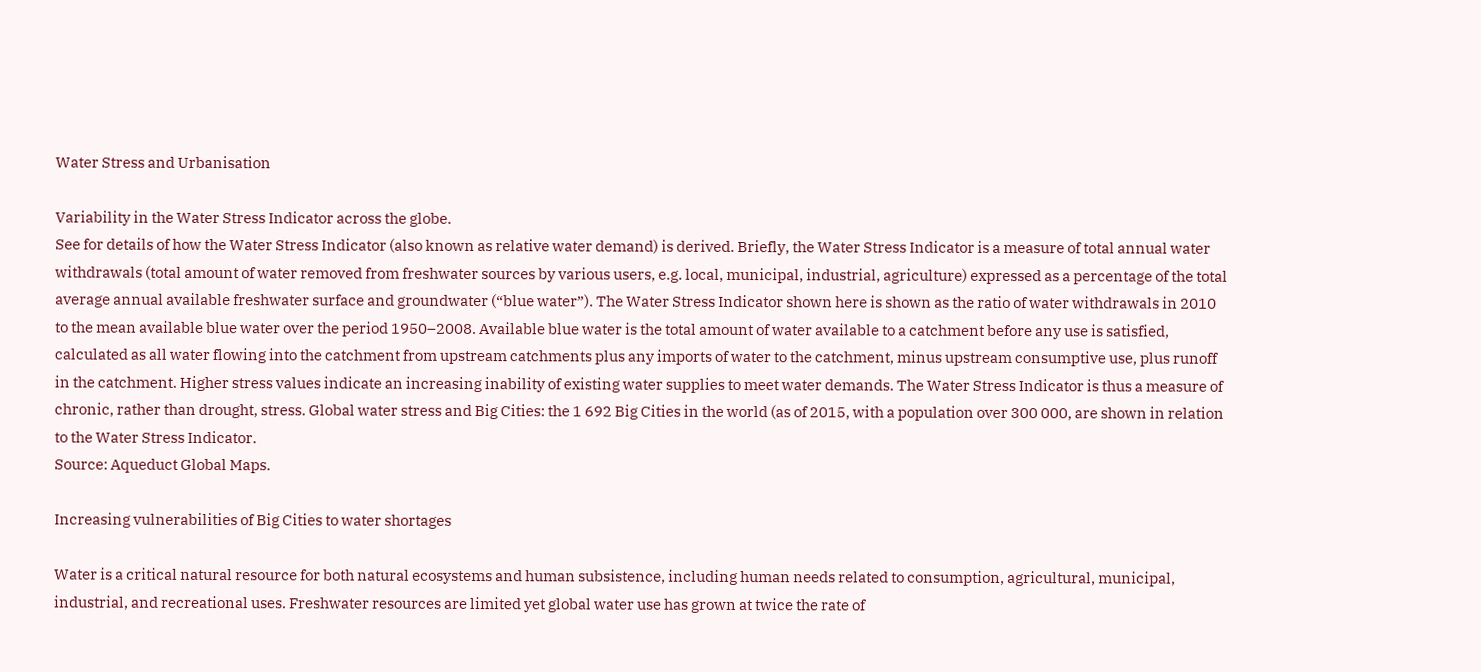Water Stress and Urbanisation

Variability in the Water Stress Indicator across the globe.
See for details of how the Water Stress Indicator (also known as relative water demand) is derived. Briefly, the Water Stress Indicator is a measure of total annual water withdrawals (total amount of water removed from freshwater sources by various users, e.g. local, municipal, industrial, agriculture) expressed as a percentage of the total average annual available freshwater surface and groundwater (“blue water”). The Water Stress Indicator shown here is shown as the ratio of water withdrawals in 2010 to the mean available blue water over the period 1950–2008. Available blue water is the total amount of water available to a catchment before any use is satisfied, calculated as all water flowing into the catchment from upstream catchments plus any imports of water to the catchment, minus upstream consumptive use, plus runoff in the catchment. Higher stress values indicate an increasing inability of existing water supplies to meet water demands. The Water Stress Indicator is thus a measure of chronic, rather than drought, stress. Global water stress and Big Cities: the 1 692 Big Cities in the world (as of 2015, with a population over 300 000, are shown in relation to the Water Stress Indicator.
Source: Aqueduct Global Maps.

Increasing vulnerabilities of Big Cities to water shortages

Water is a critical natural resource for both natural ecosystems and human subsistence, including human needs related to consumption, agricultural, municipal, industrial, and recreational uses. Freshwater resources are limited yet global water use has grown at twice the rate of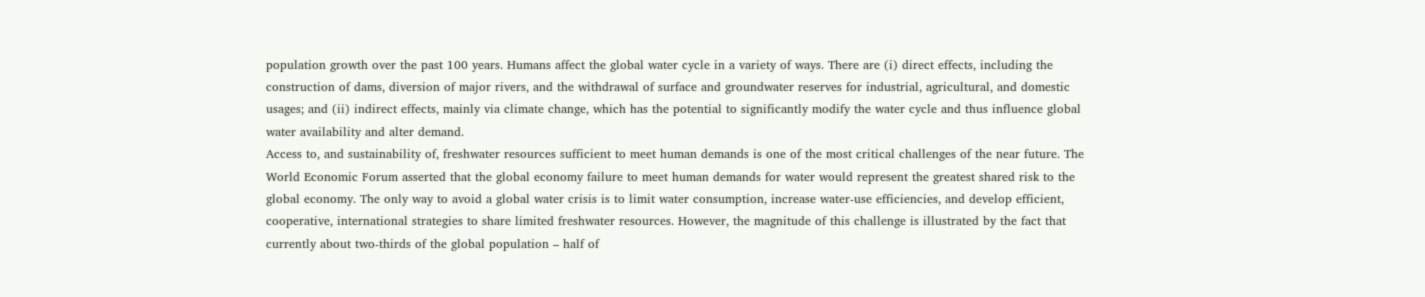population growth over the past 100 years. Humans affect the global water cycle in a variety of ways. There are (i) direct effects, including the construction of dams, diversion of major rivers, and the withdrawal of surface and groundwater reserves for industrial, agricultural, and domestic usages; and (ii) indirect effects, mainly via climate change, which has the potential to significantly modify the water cycle and thus influence global water availability and alter demand.
Access to, and sustainability of, freshwater resources sufficient to meet human demands is one of the most critical challenges of the near future. The World Economic Forum asserted that the global economy failure to meet human demands for water would represent the greatest shared risk to the global economy. The only way to avoid a global water crisis is to limit water consumption, increase water-use efficiencies, and develop efficient, cooperative, international strategies to share limited freshwater resources. However, the magnitude of this challenge is illustrated by the fact that currently about two-thirds of the global population – half of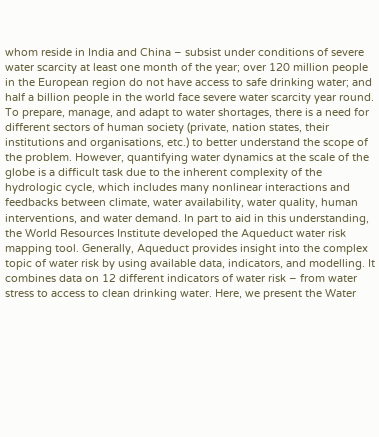whom reside in India and China – subsist under conditions of severe water scarcity at least one month of the year; over 120 million people in the European region do not have access to safe drinking water; and half a billion people in the world face severe water scarcity year round.
To prepare, manage, and adapt to water shortages, there is a need for different sectors of human society (private, nation states, their institutions and organisations, etc.) to better understand the scope of the problem. However, quantifying water dynamics at the scale of the globe is a difficult task due to the inherent complexity of the hydrologic cycle, which includes many nonlinear interactions and feedbacks between climate, water availability, water quality, human interventions, and water demand. In part to aid in this understanding, the World Resources Institute developed the Aqueduct water risk mapping tool. Generally, Aqueduct provides insight into the complex topic of water risk by using available data, indicators, and modelling. It combines data on 12 different indicators of water risk – from water stress to access to clean drinking water. Here, we present the Water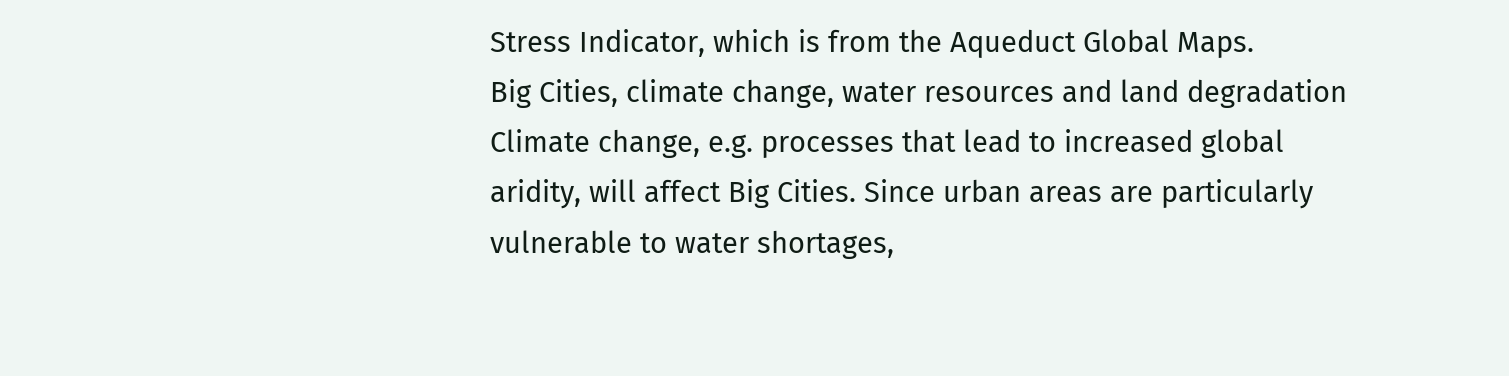Stress Indicator, which is from the Aqueduct Global Maps.
Big Cities, climate change, water resources and land degradation
Climate change, e.g. processes that lead to increased global aridity, will affect Big Cities. Since urban areas are particularly vulnerable to water shortages,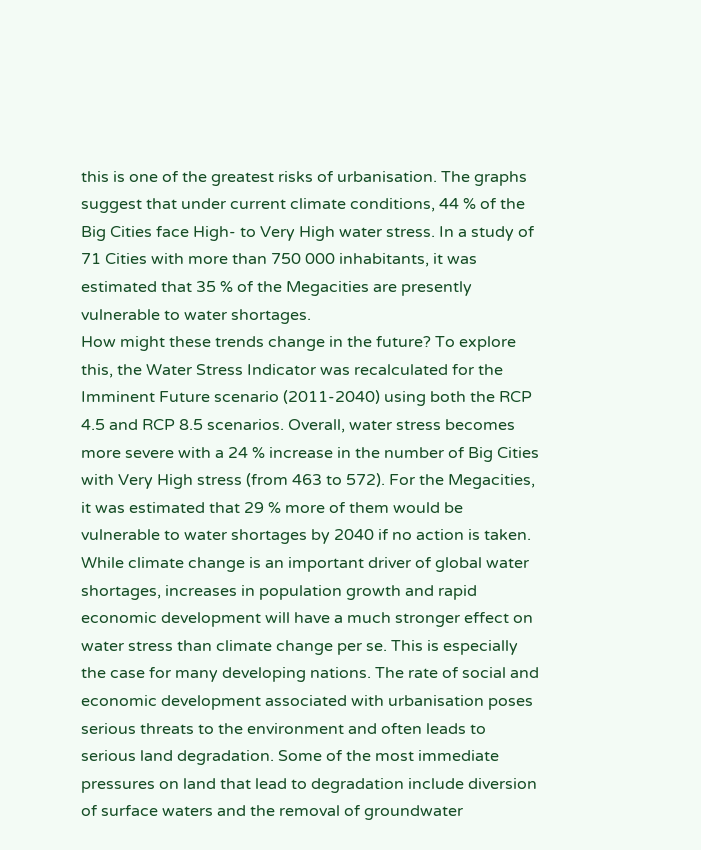this is one of the greatest risks of urbanisation. The graphs suggest that under current climate conditions, 44 % of the Big Cities face High- to Very High water stress. In a study of 71 Cities with more than 750 000 inhabitants, it was estimated that 35 % of the Megacities are presently vulnerable to water shortages.
How might these trends change in the future? To explore this, the Water Stress Indicator was recalculated for the Imminent Future scenario (2011-2040) using both the RCP 4.5 and RCP 8.5 scenarios. Overall, water stress becomes more severe with a 24 % increase in the number of Big Cities with Very High stress (from 463 to 572). For the Megacities, it was estimated that 29 % more of them would be vulnerable to water shortages by 2040 if no action is taken.
While climate change is an important driver of global water shortages, increases in population growth and rapid economic development will have a much stronger effect on water stress than climate change per se. This is especially the case for many developing nations. The rate of social and economic development associated with urbanisation poses serious threats to the environment and often leads to serious land degradation. Some of the most immediate pressures on land that lead to degradation include diversion of surface waters and the removal of groundwater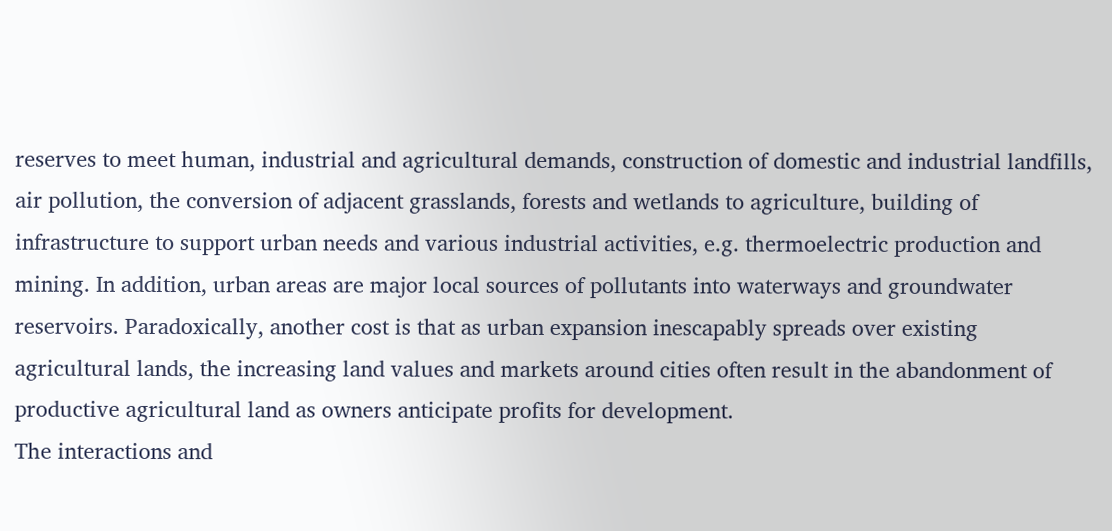reserves to meet human, industrial and agricultural demands, construction of domestic and industrial landfills, air pollution, the conversion of adjacent grasslands, forests and wetlands to agriculture, building of infrastructure to support urban needs and various industrial activities, e.g. thermoelectric production and mining. In addition, urban areas are major local sources of pollutants into waterways and groundwater reservoirs. Paradoxically, another cost is that as urban expansion inescapably spreads over existing agricultural lands, the increasing land values and markets around cities often result in the abandonment of productive agricultural land as owners anticipate profits for development.
The interactions and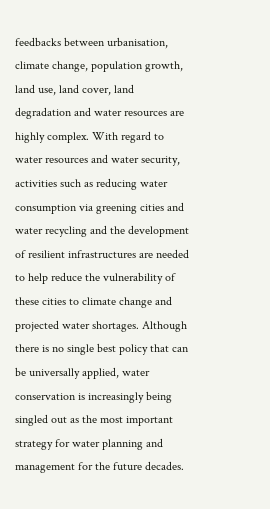feedbacks between urbanisation, climate change, population growth, land use, land cover, land degradation and water resources are highly complex. With regard to water resources and water security, activities such as reducing water consumption via greening cities and water recycling and the development of resilient infrastructures are needed to help reduce the vulnerability of these cities to climate change and projected water shortages. Although there is no single best policy that can be universally applied, water conservation is increasingly being singled out as the most important strategy for water planning and management for the future decades.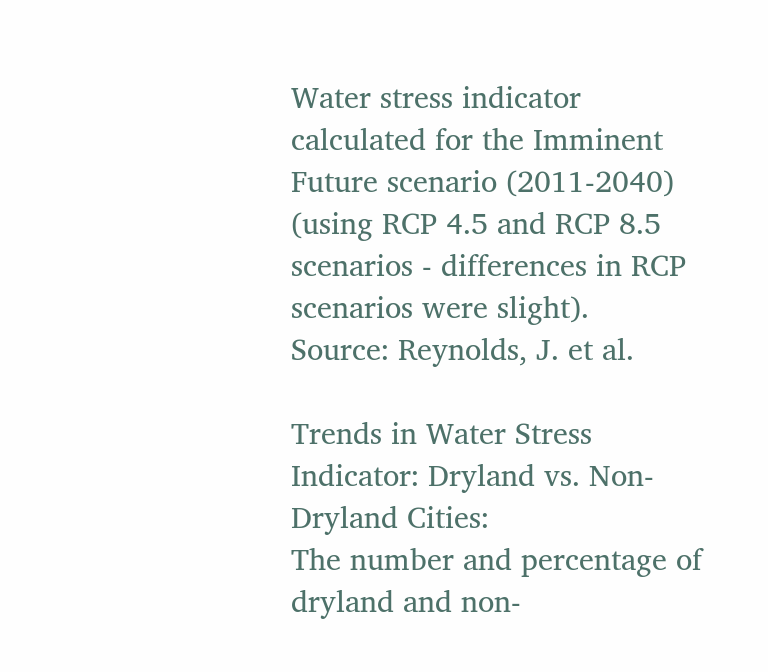Water stress indicator calculated for the Imminent Future scenario (2011-2040) (using RCP 4.5 and RCP 8.5 scenarios - differences in RCP scenarios were slight).
Source: Reynolds, J. et al.

Trends in Water Stress Indicator: Dryland vs. Non-Dryland Cities:
The number and percentage of dryland and non-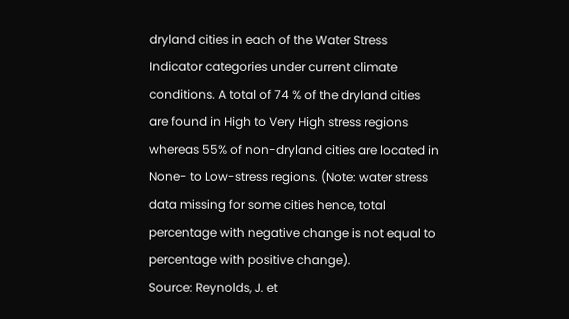dryland cities in each of the Water Stress Indicator categories under current climate conditions. A total of 74 % of the dryland cities are found in High to Very High stress regions whereas 55% of non-dryland cities are located in None- to Low-stress regions. (Note: water stress data missing for some cities hence, total percentage with negative change is not equal to percentage with positive change).
Source: Reynolds, J. et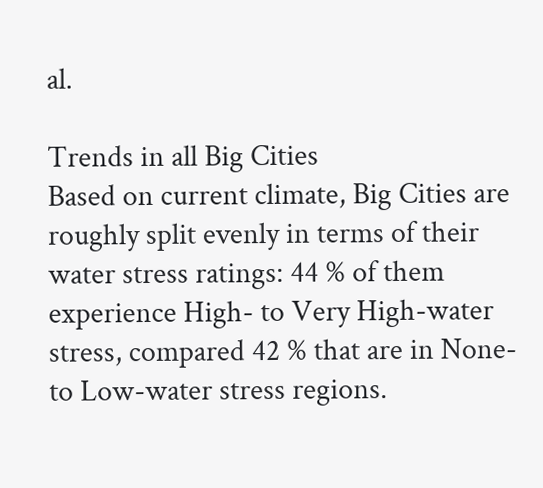al.

Trends in all Big Cities
Based on current climate, Big Cities are roughly split evenly in terms of their water stress ratings: 44 % of them experience High- to Very High-water stress, compared 42 % that are in None- to Low-water stress regions.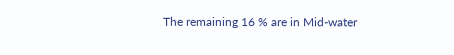The remaining 16 % are in Mid-water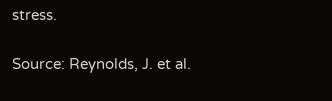stress.

Source: Reynolds, J. et al.